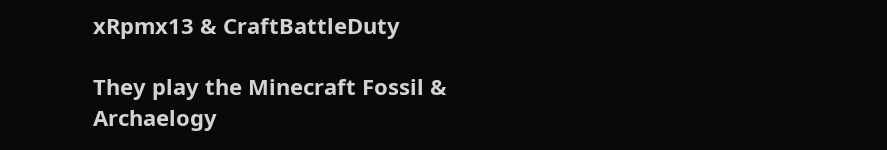xRpmx13 & CraftBattleDuty

They play the Minecraft Fossil & Archaelogy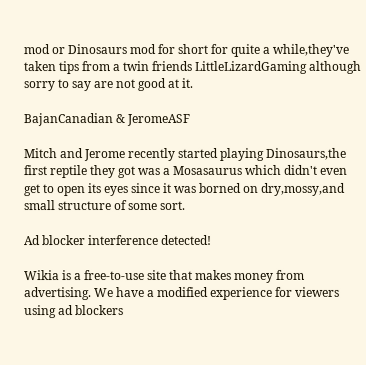mod or Dinosaurs mod for short for quite a while,they've taken tips from a twin friends LittleLizardGaming although sorry to say are not good at it.

BajanCanadian & JeromeASF

Mitch and Jerome recently started playing Dinosaurs,the first reptile they got was a Mosasaurus which didn't even get to open its eyes since it was borned on dry,mossy,and small structure of some sort.

Ad blocker interference detected!

Wikia is a free-to-use site that makes money from advertising. We have a modified experience for viewers using ad blockers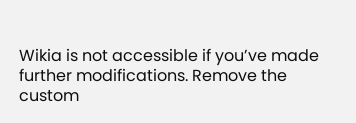Wikia is not accessible if you’ve made further modifications. Remove the custom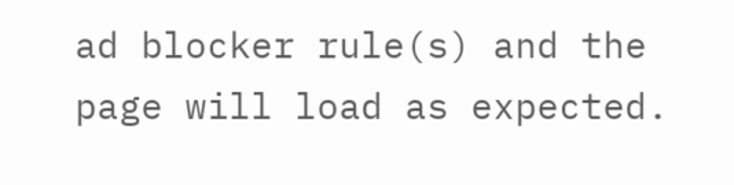ad blocker rule(s) and the page will load as expected.